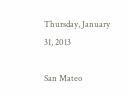Thursday, January 31, 2013

San Mateo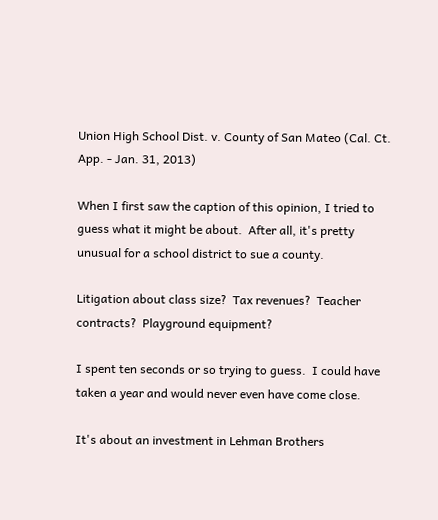Union High School Dist. v. County of San Mateo (Cal. Ct. App. - Jan. 31, 2013)

When I first saw the caption of this opinion, I tried to guess what it might be about.  After all, it's pretty unusual for a school district to sue a county.

Litigation about class size?  Tax revenues?  Teacher contracts?  Playground equipment?

I spent ten seconds or so trying to guess.  I could have taken a year and would never even have come close.

It's about an investment in Lehman Brothers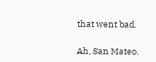that went bad.

Ah, San Mateo.